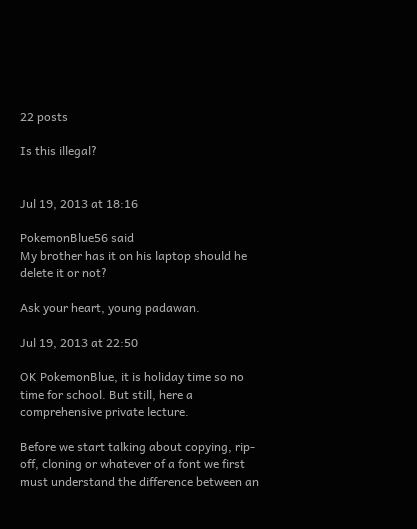22 posts

Is this illegal?


Jul 19, 2013 at 18:16

PokemonBlue56 said
My brother has it on his laptop should he delete it or not?

Ask your heart, young padawan.

Jul 19, 2013 at 22:50

OK PokemonBlue, it is holiday time so no time for school. But still, here a comprehensive private lecture.

Before we start talking about copying, rip-off, cloning or whatever of a font we first must understand the difference between an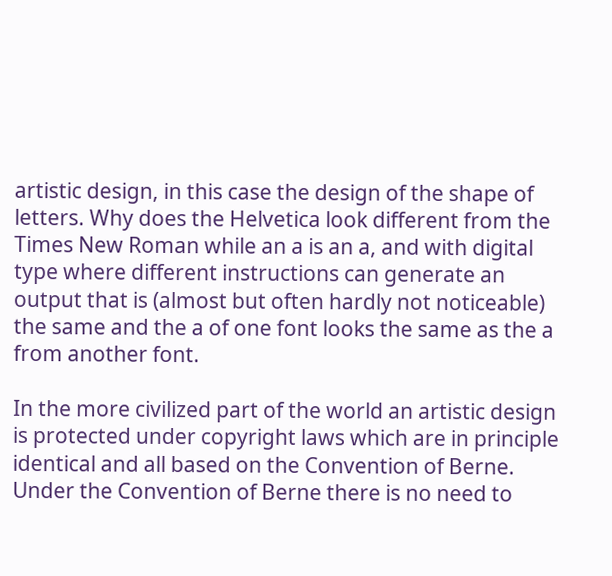artistic design, in this case the design of the shape of letters. Why does the Helvetica look different from the Times New Roman while an a is an a, and with digital type where different instructions can generate an output that is (almost but often hardly not noticeable) the same and the a of one font looks the same as the a from another font.

In the more civilized part of the world an artistic design is protected under copyright laws which are in principle identical and all based on the Convention of Berne. Under the Convention of Berne there is no need to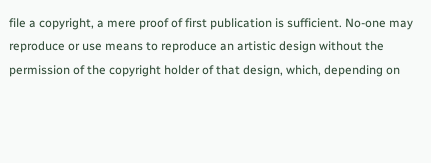file a copyright, a mere proof of first publication is sufficient. No-one may reproduce or use means to reproduce an artistic design without the permission of the copyright holder of that design, which, depending on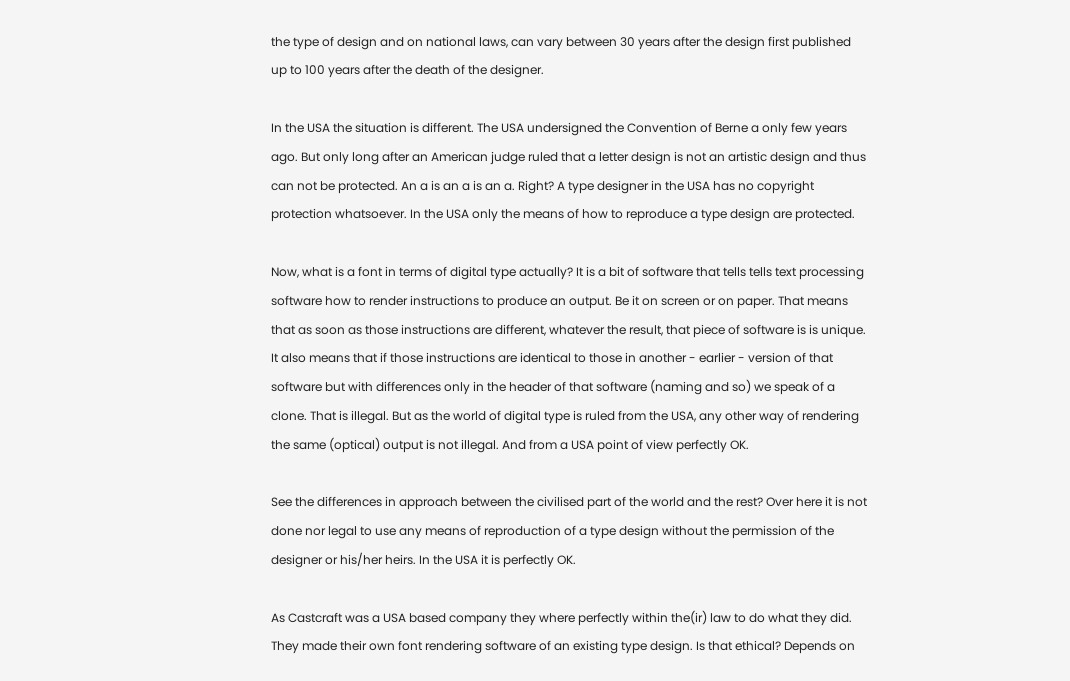the type of design and on national laws, can vary between 30 years after the design first published up to 100 years after the death of the designer.

In the USA the situation is different. The USA undersigned the Convention of Berne a only few years ago. But only long after an American judge ruled that a letter design is not an artistic design and thus can not be protected. An a is an a is an a. Right? A type designer in the USA has no copyright protection whatsoever. In the USA only the means of how to reproduce a type design are protected.

Now, what is a font in terms of digital type actually? It is a bit of software that tells tells text processing software how to render instructions to produce an output. Be it on screen or on paper. That means that as soon as those instructions are different, whatever the result, that piece of software is is unique. It also means that if those instructions are identical to those in another - earlier - version of that software but with differences only in the header of that software (naming and so) we speak of a clone. That is illegal. But as the world of digital type is ruled from the USA, any other way of rendering the same (optical) output is not illegal. And from a USA point of view perfectly OK.

See the differences in approach between the civilised part of the world and the rest? Over here it is not done nor legal to use any means of reproduction of a type design without the permission of the designer or his/her heirs. In the USA it is perfectly OK.

As Castcraft was a USA based company they where perfectly within the(ir) law to do what they did. They made their own font rendering software of an existing type design. Is that ethical? Depends on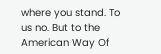where you stand. To us no. But to the American Way Of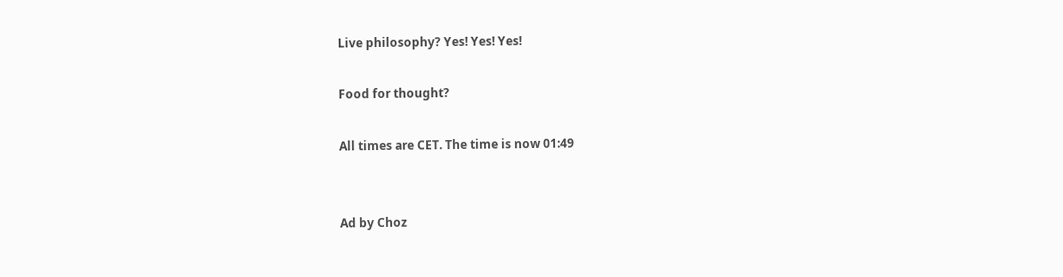Live philosophy? Yes! Yes! Yes!

Food for thought?

All times are CET. The time is now 01:49


Ad by Choz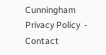Cunningham
Privacy Policy  -  Contact